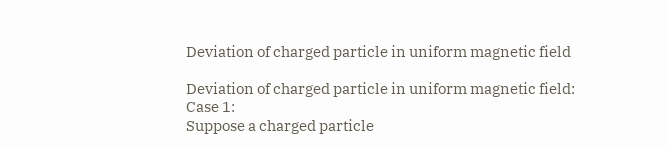Deviation of charged particle in uniform magnetic field

Deviation of charged particle in uniform magnetic field:
Case 1:
Suppose a charged particle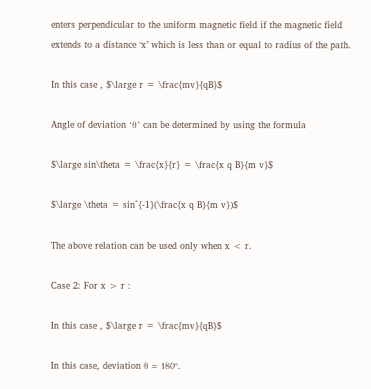enters perpendicular to the uniform magnetic field if the magnetic field extends to a distance ‘x’ which is less than or equal to radius of the path.

In this case , $\large r = \frac{mv}{qB}$

Angle of deviation ‘θ’ can be determined by using the formula

$\large sin\theta = \frac{x}{r} = \frac{x q B}{m v}$

$\large \theta = sin^{-1}(\frac{x q B}{m v})$

The above relation can be used only when x < r.

Case 2: For x > r :

In this case , $\large r = \frac{mv}{qB}$

In this case, deviation θ = 180°.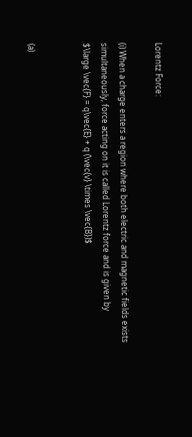Lorentz Force:

(i) When a charge enters a region where both electric and magnetic fields exists simultaneously, force acting on it is called Lorentz force and is given by
$\large \vec{F} = q\vec{E} + q (\vec{v} \times \vec{B})$


(a)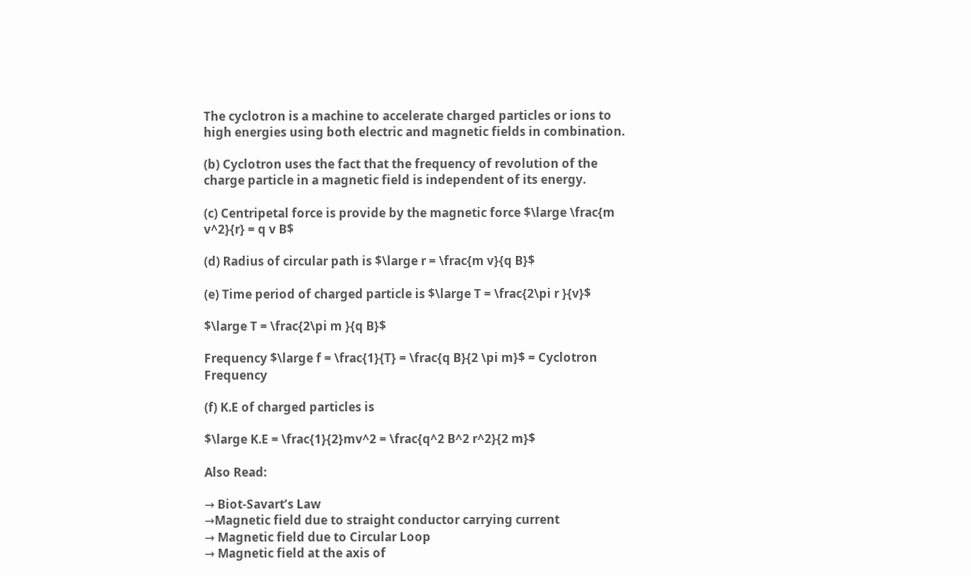The cyclotron is a machine to accelerate charged particles or ions to high energies using both electric and magnetic fields in combination.

(b) Cyclotron uses the fact that the frequency of revolution of the charge particle in a magnetic field is independent of its energy.

(c) Centripetal force is provide by the magnetic force $\large \frac{m v^2}{r} = q v B$

(d) Radius of circular path is $\large r = \frac{m v}{q B}$

(e) Time period of charged particle is $\large T = \frac{2\pi r }{v}$

$\large T = \frac{2\pi m }{q B}$

Frequency $\large f = \frac{1}{T} = \frac{q B}{2 \pi m}$ = Cyclotron Frequency

(f) K.E of charged particles is

$\large K.E = \frac{1}{2}mv^2 = \frac{q^2 B^2 r^2}{2 m}$

Also Read:

→ Biot-Savart’s Law
→Magnetic field due to straight conductor carrying current
→ Magnetic field due to Circular Loop
→ Magnetic field at the axis of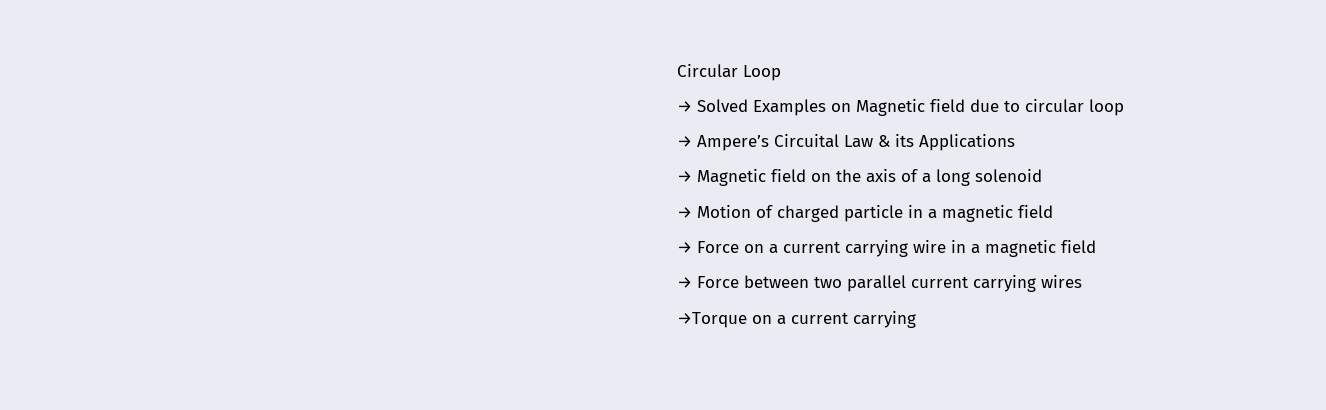Circular Loop
→ Solved Examples on Magnetic field due to circular loop
→ Ampere’s Circuital Law & its Applications
→ Magnetic field on the axis of a long solenoid
→ Motion of charged particle in a magnetic field
→ Force on a current carrying wire in a magnetic field
→ Force between two parallel current carrying wires
→Torque on a current carrying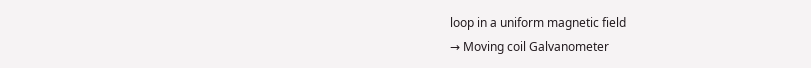loop in a uniform magnetic field
→ Moving coil Galvanometer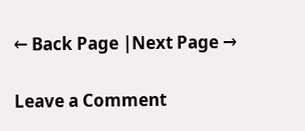← Back Page |Next Page →

Leave a Comment